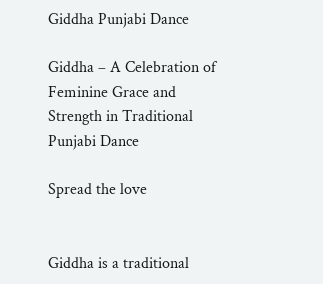Giddha Punjabi Dance

Giddha – A Celebration of Feminine Grace and Strength in Traditional Punjabi Dance

Spread the love


Giddha is a traditional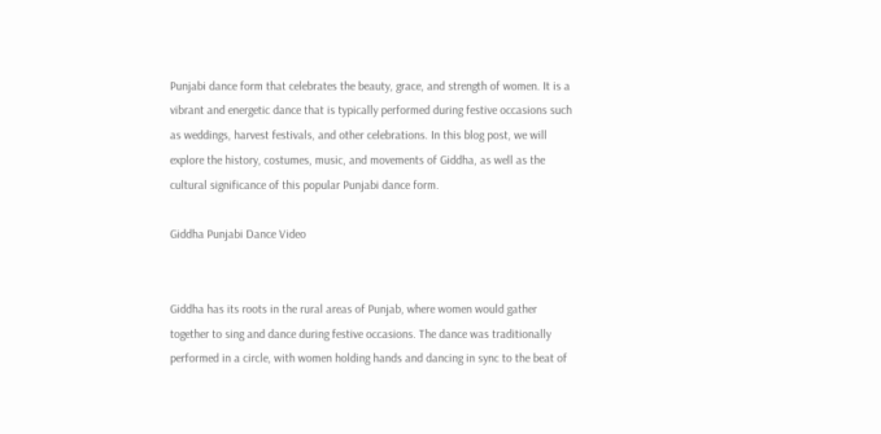Punjabi dance form that celebrates the beauty, grace, and strength of women. It is a vibrant and energetic dance that is typically performed during festive occasions such as weddings, harvest festivals, and other celebrations. In this blog post, we will explore the history, costumes, music, and movements of Giddha, as well as the cultural significance of this popular Punjabi dance form.

Giddha Punjabi Dance Video


Giddha has its roots in the rural areas of Punjab, where women would gather together to sing and dance during festive occasions. The dance was traditionally performed in a circle, with women holding hands and dancing in sync to the beat of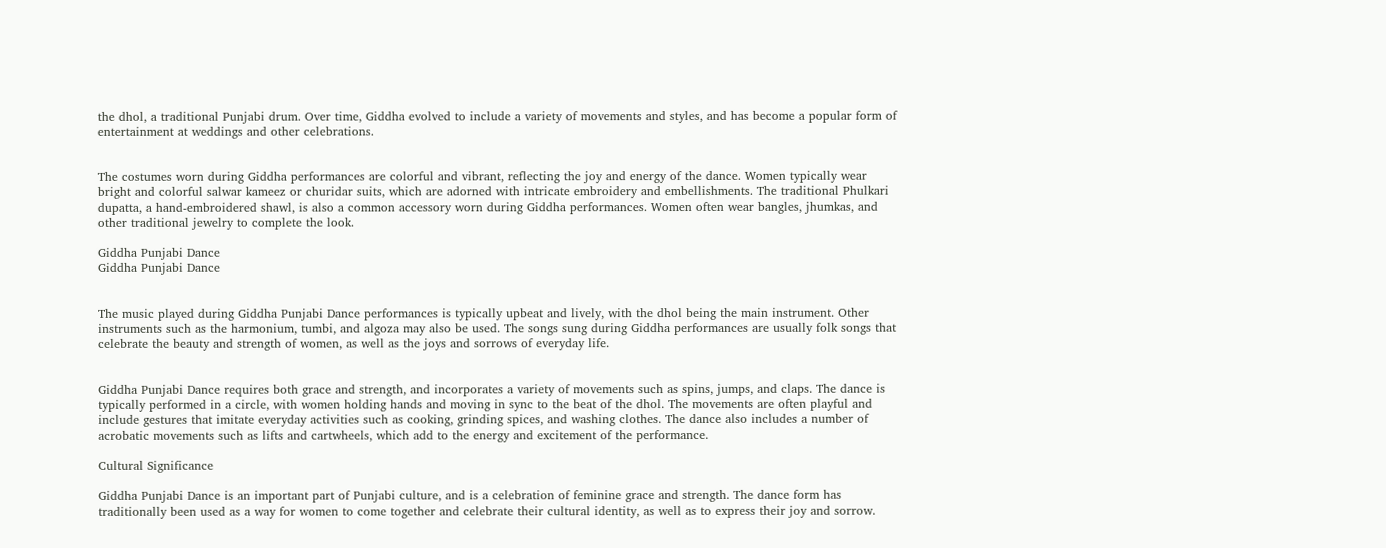the dhol, a traditional Punjabi drum. Over time, Giddha evolved to include a variety of movements and styles, and has become a popular form of entertainment at weddings and other celebrations.


The costumes worn during Giddha performances are colorful and vibrant, reflecting the joy and energy of the dance. Women typically wear bright and colorful salwar kameez or churidar suits, which are adorned with intricate embroidery and embellishments. The traditional Phulkari dupatta, a hand-embroidered shawl, is also a common accessory worn during Giddha performances. Women often wear bangles, jhumkas, and other traditional jewelry to complete the look.

Giddha Punjabi Dance
Giddha Punjabi Dance


The music played during Giddha Punjabi Dance performances is typically upbeat and lively, with the dhol being the main instrument. Other instruments such as the harmonium, tumbi, and algoza may also be used. The songs sung during Giddha performances are usually folk songs that celebrate the beauty and strength of women, as well as the joys and sorrows of everyday life.


Giddha Punjabi Dance requires both grace and strength, and incorporates a variety of movements such as spins, jumps, and claps. The dance is typically performed in a circle, with women holding hands and moving in sync to the beat of the dhol. The movements are often playful and include gestures that imitate everyday activities such as cooking, grinding spices, and washing clothes. The dance also includes a number of acrobatic movements such as lifts and cartwheels, which add to the energy and excitement of the performance.

Cultural Significance

Giddha Punjabi Dance is an important part of Punjabi culture, and is a celebration of feminine grace and strength. The dance form has traditionally been used as a way for women to come together and celebrate their cultural identity, as well as to express their joy and sorrow.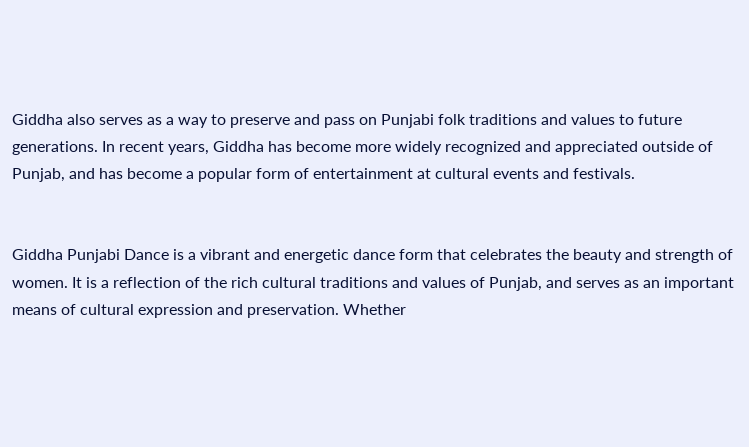Giddha also serves as a way to preserve and pass on Punjabi folk traditions and values to future generations. In recent years, Giddha has become more widely recognized and appreciated outside of Punjab, and has become a popular form of entertainment at cultural events and festivals.


Giddha Punjabi Dance is a vibrant and energetic dance form that celebrates the beauty and strength of women. It is a reflection of the rich cultural traditions and values of Punjab, and serves as an important means of cultural expression and preservation. Whether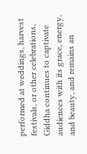performed at weddings, harvest festivals, or other celebrations, Giddha continues to captivate audiences with its grace, energy, and beauty, and remains an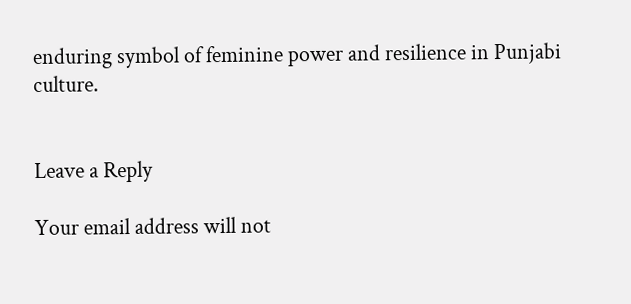enduring symbol of feminine power and resilience in Punjabi culture.


Leave a Reply

Your email address will not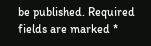be published. Required fields are marked *